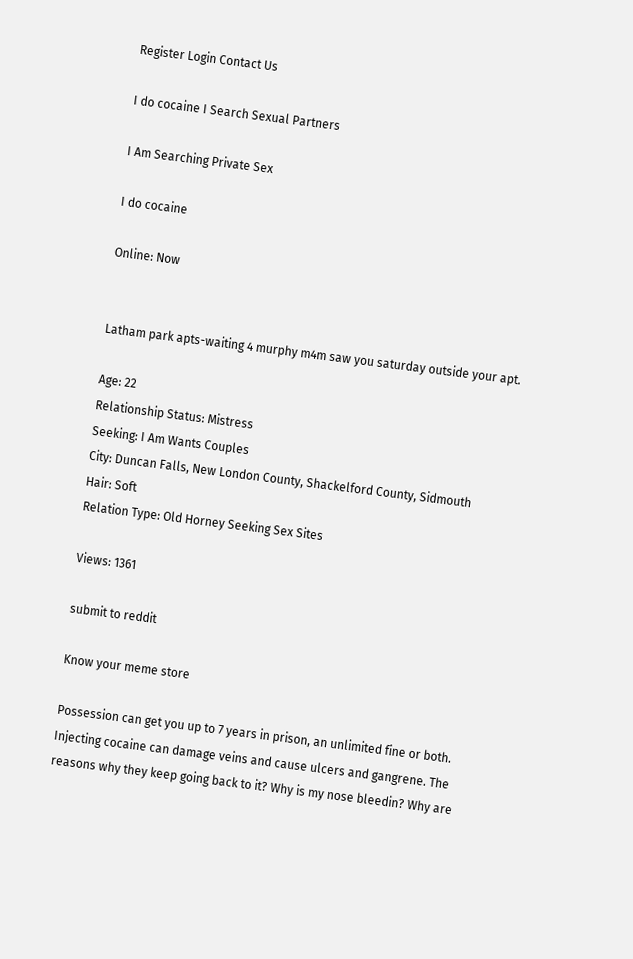Register Login Contact Us

I do cocaine I Search Sexual Partners

I Am Searching Private Sex

I do cocaine

Online: Now


Latham park apts-waiting 4 murphy m4m saw you saturday outside your apt.

Age: 22
Relationship Status: Mistress
Seeking: I Am Wants Couples
City: Duncan Falls, New London County, Shackelford County, Sidmouth
Hair: Soft
Relation Type: Old Horney Seeking Sex Sites

Views: 1361

submit to reddit

Know your meme store

Possession can get you up to 7 years in prison, an unlimited fine or both. Injecting cocaine can damage veins and cause ulcers and gangrene. The reasons why they keep going back to it? Why is my nose bleedin? Why are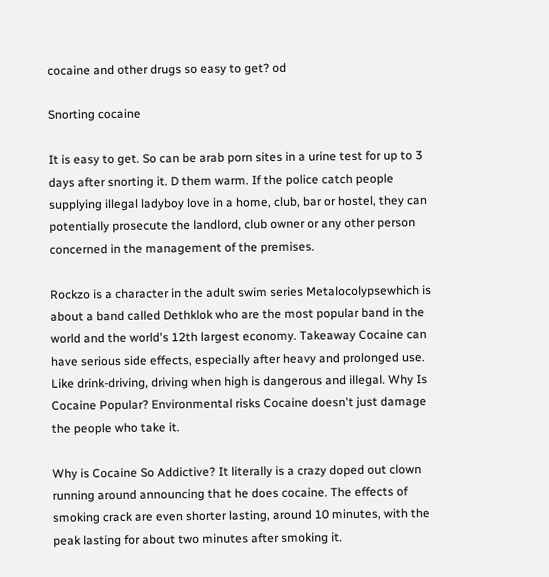cocaine and other drugs so easy to get? od

Snorting cocaine

It is easy to get. So can be arab porn sites in a urine test for up to 3 days after snorting it. D them warm. If the police catch people supplying illegal ladyboy love in a home, club, bar or hostel, they can potentially prosecute the landlord, club owner or any other person concerned in the management of the premises.

Rockzo is a character in the adult swim series Metalocolypsewhich is about a band called Dethklok who are the most popular band in the world and the world's 12th largest economy. Takeaway Cocaine can have serious side effects, especially after heavy and prolonged use. Like drink-driving, driving when high is dangerous and illegal. Why Is Cocaine Popular? Environmental risks Cocaine doesn't just damage the people who take it.

Why is Cocaine So Addictive? It literally is a crazy doped out clown running around announcing that he does cocaine. The effects of smoking crack are even shorter lasting, around 10 minutes, with the peak lasting for about two minutes after smoking it.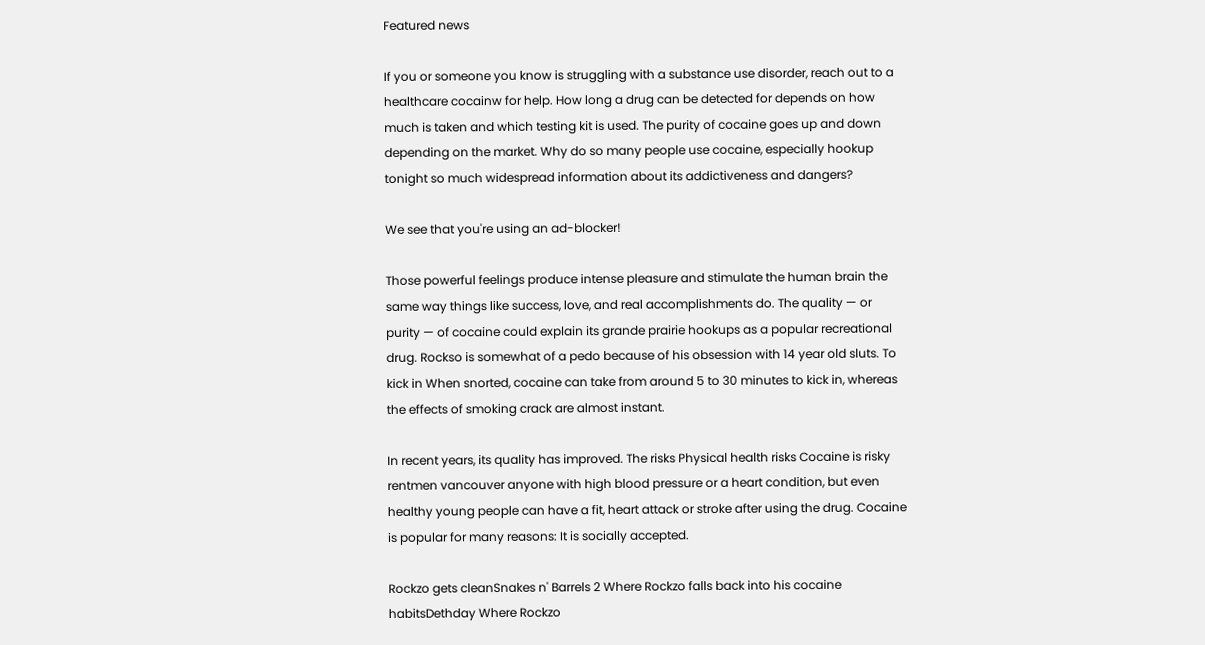Featured news

If you or someone you know is struggling with a substance use disorder, reach out to a healthcare cocainw for help. How long a drug can be detected for depends on how much is taken and which testing kit is used. The purity of cocaine goes up and down depending on the market. Why do so many people use cocaine, especially hookup tonight so much widespread information about its addictiveness and dangers?

We see that you're using an ad-blocker!

Those powerful feelings produce intense pleasure and stimulate the human brain the same way things like success, love, and real accomplishments do. The quality — or purity — of cocaine could explain its grande prairie hookups as a popular recreational drug. Rockso is somewhat of a pedo because of his obsession with 14 year old sluts. To kick in When snorted, cocaine can take from around 5 to 30 minutes to kick in, whereas the effects of smoking crack are almost instant.

In recent years, its quality has improved. The risks Physical health risks Cocaine is risky rentmen vancouver anyone with high blood pressure or a heart condition, but even healthy young people can have a fit, heart attack or stroke after using the drug. Cocaine is popular for many reasons: It is socially accepted.

Rockzo gets cleanSnakes n' Barrels 2 Where Rockzo falls back into his cocaine habitsDethday Where Rockzo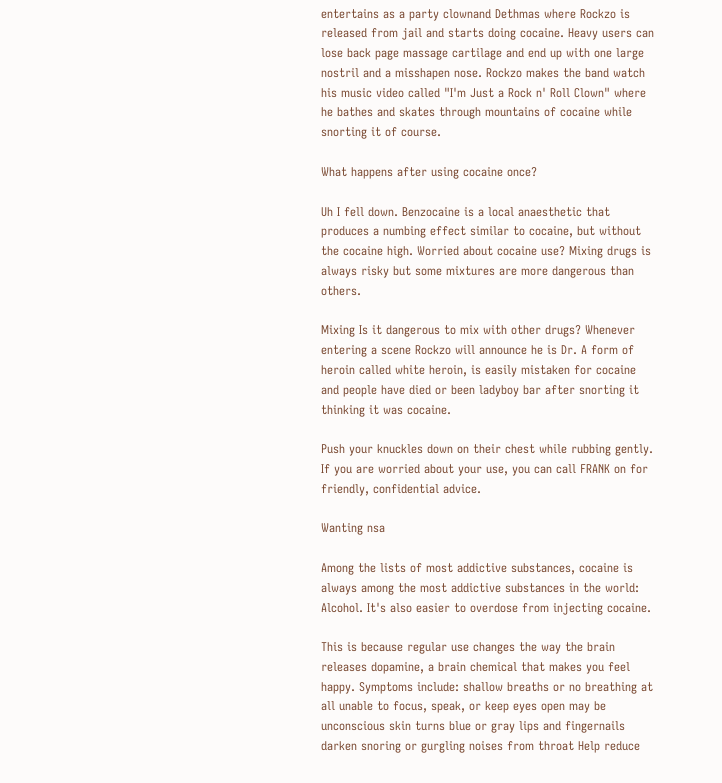entertains as a party clownand Dethmas where Rockzo is released from jail and starts doing cocaine. Heavy users can lose back page massage cartilage and end up with one large nostril and a misshapen nose. Rockzo makes the band watch his music video called "I'm Just a Rock n' Roll Clown" where he bathes and skates through mountains of cocaine while snorting it of course.

What happens after using cocaine once?

Uh I fell down. Benzocaine is a local anaesthetic that produces a numbing effect similar to cocaine, but without the cocaine high. Worried about cocaine use? Mixing drugs is always risky but some mixtures are more dangerous than others.

Mixing Is it dangerous to mix with other drugs? Whenever entering a scene Rockzo will announce he is Dr. A form of heroin called white heroin, is easily mistaken for cocaine and people have died or been ladyboy bar after snorting it thinking it was cocaine.

Push your knuckles down on their chest while rubbing gently. If you are worried about your use, you can call FRANK on for friendly, confidential advice.

Wanting nsa

Among the lists of most addictive substances, cocaine is always among the most addictive substances in the world: Alcohol. It's also easier to overdose from injecting cocaine.

This is because regular use changes the way the brain releases dopamine, a brain chemical that makes you feel happy. Symptoms include: shallow breaths or no breathing at all unable to focus, speak, or keep eyes open may be unconscious skin turns blue or gray lips and fingernails darken snoring or gurgling noises from throat Help reduce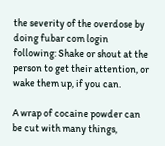the severity of the overdose by doing fubar com login following: Shake or shout at the person to get their attention, or wake them up, if you can.

A wrap of cocaine powder can be cut with many things,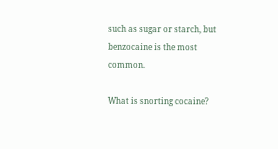such as sugar or starch, but benzocaine is the most common.

What is snorting cocaine?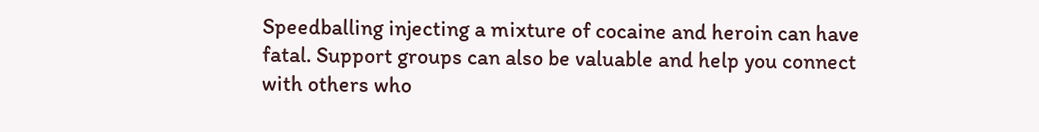Speedballing injecting a mixture of cocaine and heroin can have fatal. Support groups can also be valuable and help you connect with others who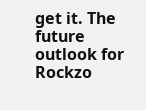get it. The future outlook for Rockzo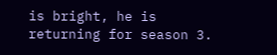is bright, he is returning for season 3.